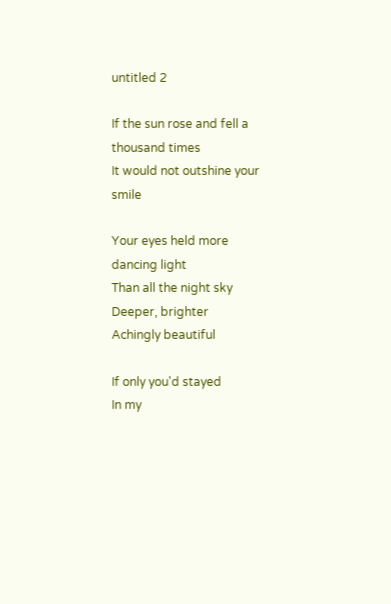untitled 2

If the sun rose and fell a thousand times
It would not outshine your smile

Your eyes held more dancing light
Than all the night sky
Deeper, brighter
Achingly beautiful

If only you'd stayed
In my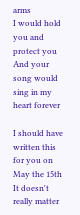arms
I would hold you and protect you
And your song would sing in my heart forever

I should have written this for you on May the 15th
It doesn't really matter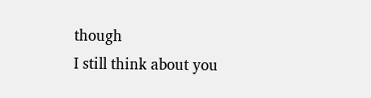though
I still think about you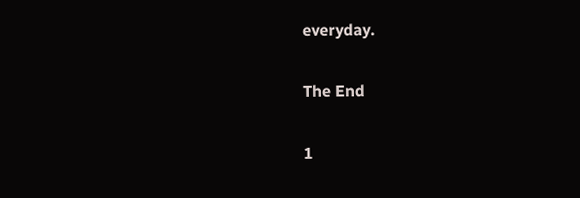everyday.

The End

1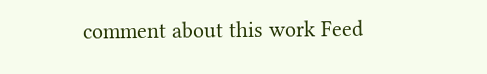comment about this work Feed